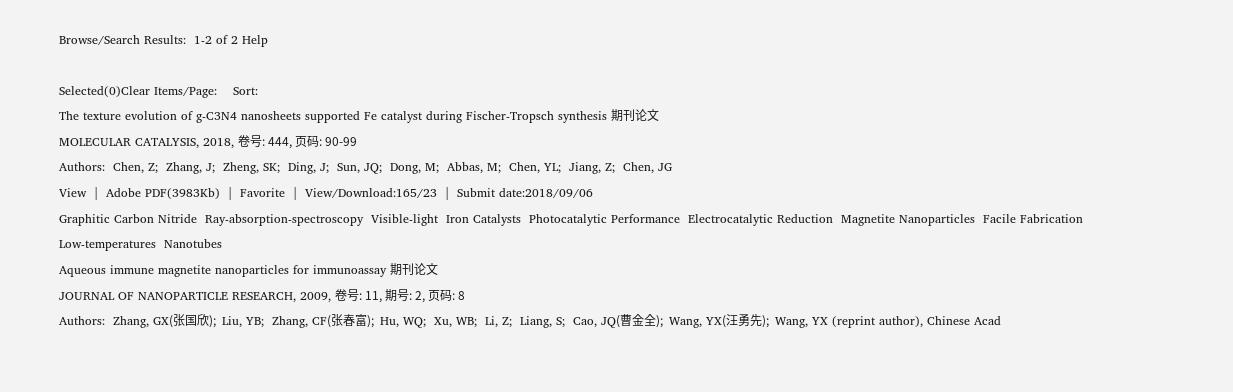Browse/Search Results:  1-2 of 2 Help

Selected(0)Clear Items/Page:    Sort:
The texture evolution of g-C3N4 nanosheets supported Fe catalyst during Fischer-Tropsch synthesis 期刊论文
MOLECULAR CATALYSIS, 2018, 卷号: 444, 页码: 90-99
Authors:  Chen, Z;  Zhang, J;  Zheng, SK;  Ding, J;  Sun, JQ;  Dong, M;  Abbas, M;  Chen, YL;  Jiang, Z;  Chen, JG
View  |  Adobe PDF(3983Kb)  |  Favorite  |  View/Download:165/23  |  Submit date:2018/09/06
Graphitic Carbon Nitride  Ray-absorption-spectroscopy  Visible-light  Iron Catalysts  Photocatalytic Performance  Electrocatalytic Reduction  Magnetite Nanoparticles  Facile Fabrication  Low-temperatures  Nanotubes
Aqueous immune magnetite nanoparticles for immunoassay 期刊论文
JOURNAL OF NANOPARTICLE RESEARCH, 2009, 卷号: 11, 期号: 2, 页码: 8
Authors:  Zhang, GX(张国欣);  Liu, YB;  Zhang, CF(张春富);  Hu, WQ;  Xu, WB;  Li, Z;  Liang, S;  Cao, JQ(曹金全);  Wang, YX(汪勇先);  Wang, YX (reprint author), Chinese Acad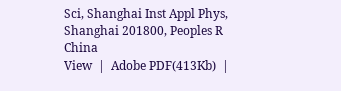Sci, Shanghai Inst Appl Phys, Shanghai 201800, Peoples R China
View  |  Adobe PDF(413Kb)  |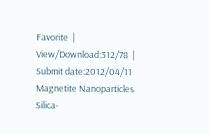Favorite  |  View/Download:312/78  |  Submit date:2012/04/11
Magnetite Nanoparticles  Silica-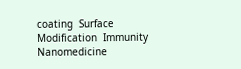coating  Surface Modification  Immunity  Nanomedicine